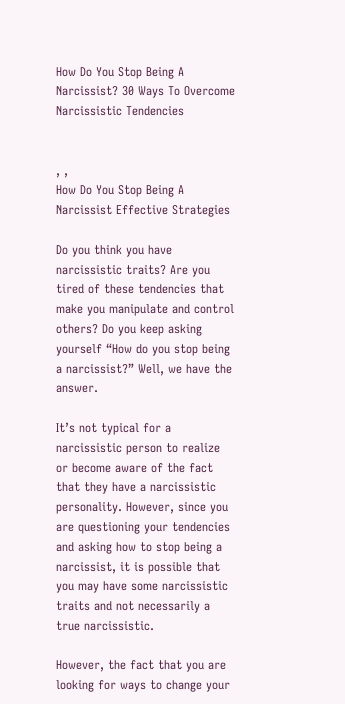How Do You Stop Being A Narcissist? 30 Ways To Overcome Narcissistic Tendencies


, ,
How Do You Stop Being A Narcissist Effective Strategies

Do you think you have narcissistic traits? Are you tired of these tendencies that make you manipulate and control others? Do you keep asking yourself “How do you stop being a narcissist?” Well, we have the answer.

It’s not typical for a narcissistic person to realize or become aware of the fact that they have a narcissistic personality. However, since you are questioning your tendencies and asking how to stop being a narcissist, it is possible that you may have some narcissistic traits and not necessarily a true narcissistic.

However, the fact that you are looking for ways to change your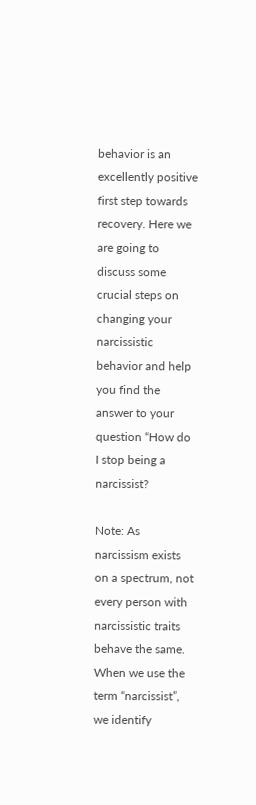behavior is an excellently positive first step towards recovery. Here we are going to discuss some crucial steps on changing your narcissistic behavior and help you find the answer to your question “How do I stop being a narcissist?

Note: As narcissism exists on a spectrum, not every person with narcissistic traits behave the same. When we use the term “narcissist”, we identify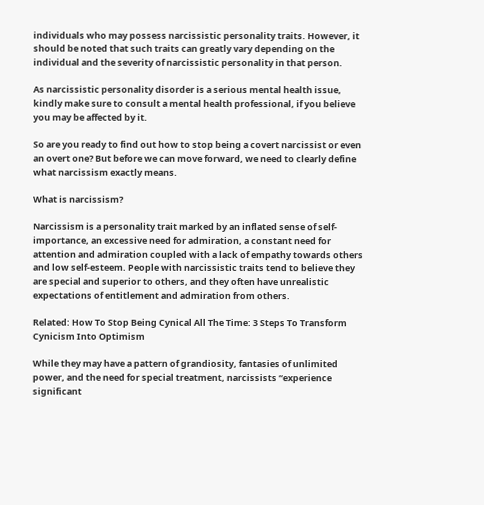individuals who may possess narcissistic personality traits. However, it should be noted that such traits can greatly vary depending on the individual and the severity of narcissistic personality in that person.

As narcissistic personality disorder is a serious mental health issue, kindly make sure to consult a mental health professional, if you believe you may be affected by it.

So are you ready to find out how to stop being a covert narcissist or even an overt one? But before we can move forward, we need to clearly define what narcissism exactly means.

What is narcissism?

Narcissism is a personality trait marked by an inflated sense of self-importance, an excessive need for admiration, a constant need for attention and admiration coupled with a lack of empathy towards others and low self-esteem. People with narcissistic traits tend to believe they are special and superior to others, and they often have unrealistic expectations of entitlement and admiration from others.

Related: How To Stop Being Cynical All The Time: 3 Steps To Transform Cynicism Into Optimism

While they may have a pattern of grandiosity, fantasies of unlimited power, and the need for special treatment, narcissists “experience significant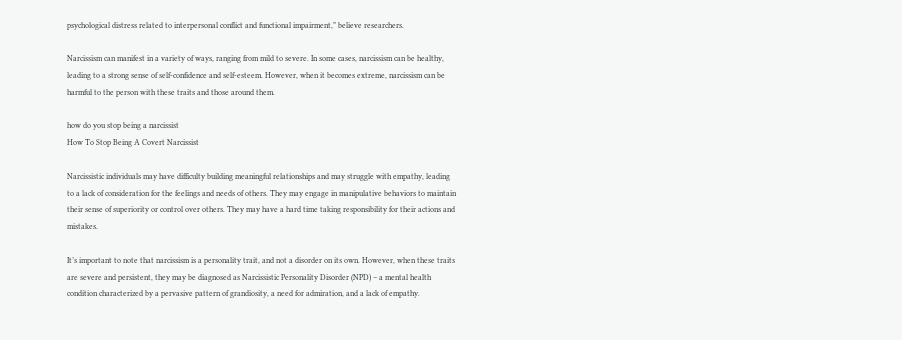psychological distress related to interpersonal conflict and functional impairment,” believe researchers.

Narcissism can manifest in a variety of ways, ranging from mild to severe. In some cases, narcissism can be healthy, leading to a strong sense of self-confidence and self-esteem. However, when it becomes extreme, narcissism can be harmful to the person with these traits and those around them.

how do you stop being a narcissist
How To Stop Being A Covert Narcissist

Narcissistic individuals may have difficulty building meaningful relationships and may struggle with empathy, leading to a lack of consideration for the feelings and needs of others. They may engage in manipulative behaviors to maintain their sense of superiority or control over others. They may have a hard time taking responsibility for their actions and mistakes.

It’s important to note that narcissism is a personality trait, and not a disorder on its own. However, when these traits are severe and persistent, they may be diagnosed as Narcissistic Personality Disorder (NPD) – a mental health condition characterized by a pervasive pattern of grandiosity, a need for admiration, and a lack of empathy.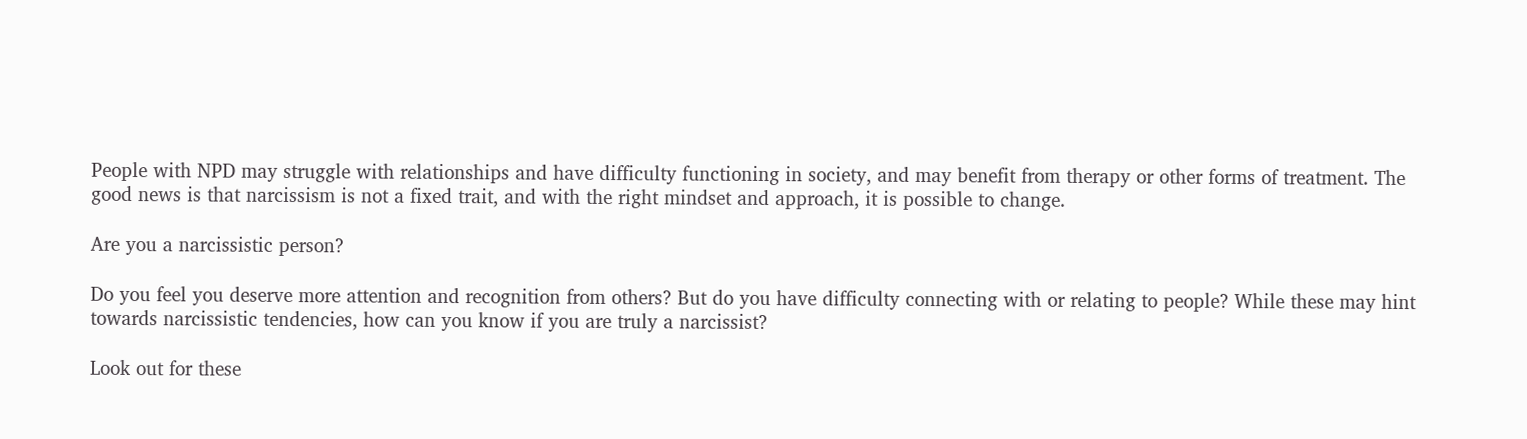People with NPD may struggle with relationships and have difficulty functioning in society, and may benefit from therapy or other forms of treatment. The good news is that narcissism is not a fixed trait, and with the right mindset and approach, it is possible to change.

Are you a narcissistic person?

Do you feel you deserve more attention and recognition from others? But do you have difficulty connecting with or relating to people? While these may hint towards narcissistic tendencies, how can you know if you are truly a narcissist?

Look out for these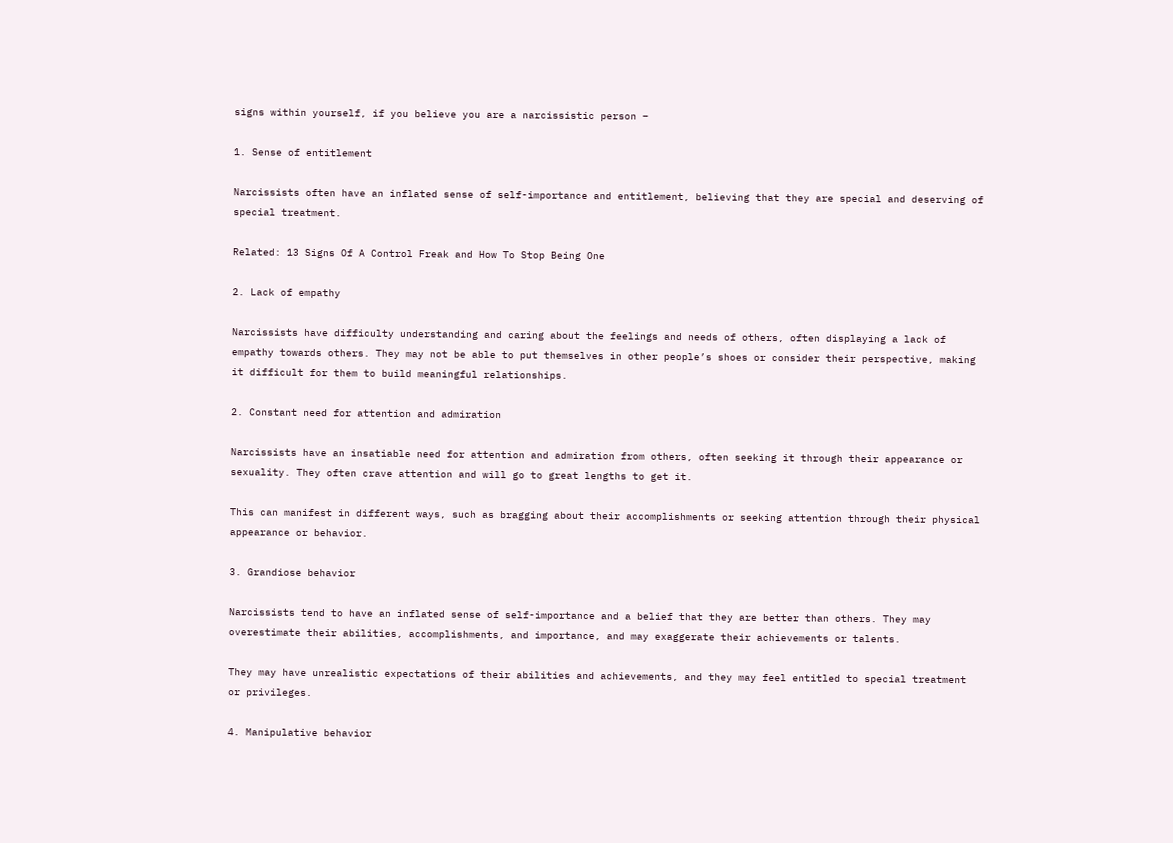signs within yourself, if you believe you are a narcissistic person –

1. Sense of entitlement

Narcissists often have an inflated sense of self-importance and entitlement, believing that they are special and deserving of special treatment.

Related: 13 Signs Of A Control Freak and How To Stop Being One

2. Lack of empathy

Narcissists have difficulty understanding and caring about the feelings and needs of others, often displaying a lack of empathy towards others. They may not be able to put themselves in other people’s shoes or consider their perspective, making it difficult for them to build meaningful relationships.

2. Constant need for attention and admiration

Narcissists have an insatiable need for attention and admiration from others, often seeking it through their appearance or sexuality. They often crave attention and will go to great lengths to get it.

This can manifest in different ways, such as bragging about their accomplishments or seeking attention through their physical appearance or behavior.

3. Grandiose behavior

Narcissists tend to have an inflated sense of self-importance and a belief that they are better than others. They may overestimate their abilities, accomplishments, and importance, and may exaggerate their achievements or talents.

They may have unrealistic expectations of their abilities and achievements, and they may feel entitled to special treatment or privileges.

4. Manipulative behavior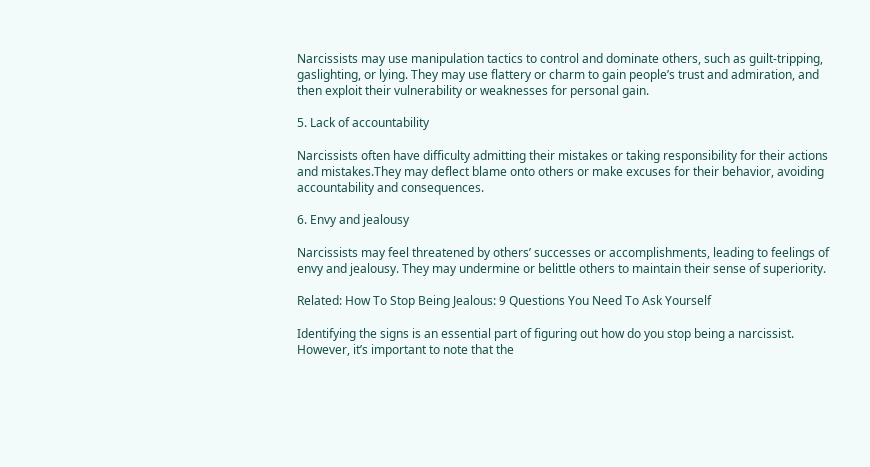Narcissists may use manipulation tactics to control and dominate others, such as guilt-tripping, gaslighting, or lying. They may use flattery or charm to gain people’s trust and admiration, and then exploit their vulnerability or weaknesses for personal gain.

5. Lack of accountability

Narcissists often have difficulty admitting their mistakes or taking responsibility for their actions and mistakes.They may deflect blame onto others or make excuses for their behavior, avoiding accountability and consequences.

6. Envy and jealousy

Narcissists may feel threatened by others’ successes or accomplishments, leading to feelings of envy and jealousy. They may undermine or belittle others to maintain their sense of superiority.

Related: How To Stop Being Jealous: 9 Questions You Need To Ask Yourself

Identifying the signs is an essential part of figuring out how do you stop being a narcissist. However, it’s important to note that the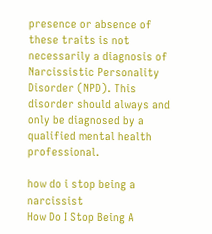presence or absence of these traits is not necessarily a diagnosis of Narcissistic Personality Disorder (NPD). This disorder should always and only be diagnosed by a qualified mental health professional.

how do i stop being a narcissist
How Do I Stop Being A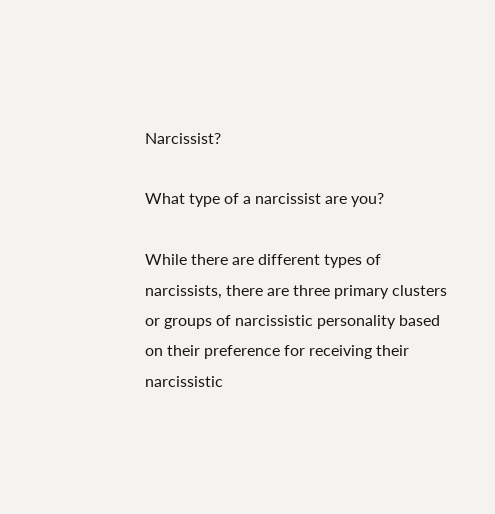Narcissist?

What type of a narcissist are you?

While there are different types of narcissists, there are three primary clusters or groups of narcissistic personality based on their preference for receiving their narcissistic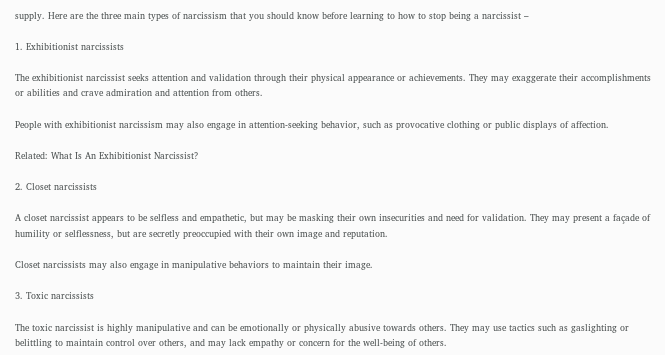supply. Here are the three main types of narcissism that you should know before learning to how to stop being a narcissist –

1. Exhibitionist narcissists

The exhibitionist narcissist seeks attention and validation through their physical appearance or achievements. They may exaggerate their accomplishments or abilities and crave admiration and attention from others.

People with exhibitionist narcissism may also engage in attention-seeking behavior, such as provocative clothing or public displays of affection.

Related: What Is An Exhibitionist Narcissist?

2. Closet narcissists

A closet narcissist appears to be selfless and empathetic, but may be masking their own insecurities and need for validation. They may present a façade of humility or selflessness, but are secretly preoccupied with their own image and reputation.

Closet narcissists may also engage in manipulative behaviors to maintain their image.

3. Toxic narcissists

The toxic narcissist is highly manipulative and can be emotionally or physically abusive towards others. They may use tactics such as gaslighting or belittling to maintain control over others, and may lack empathy or concern for the well-being of others.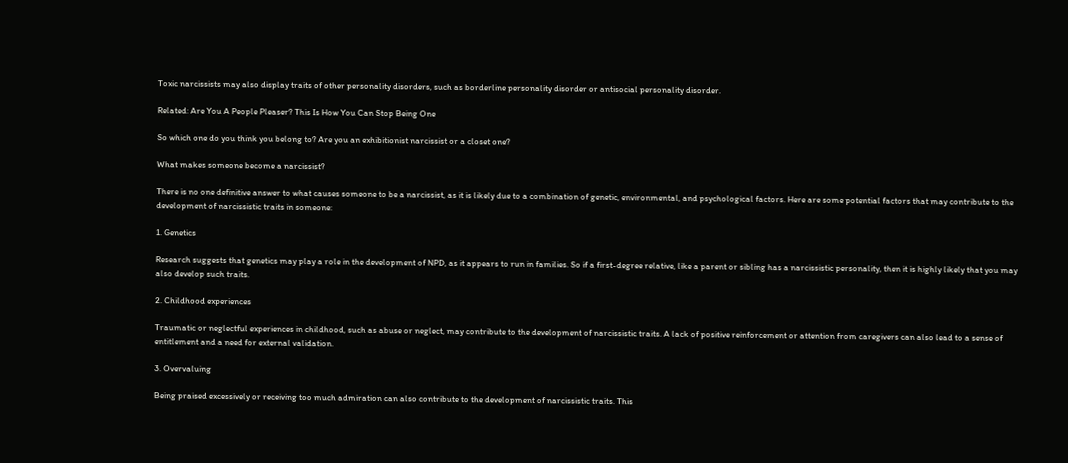Toxic narcissists may also display traits of other personality disorders, such as borderline personality disorder or antisocial personality disorder.

Related: Are You A People Pleaser? This Is How You Can Stop Being One

So which one do you think you belong to? Are you an exhibitionist narcissist or a closet one?

What makes someone become a narcissist?

There is no one definitive answer to what causes someone to be a narcissist, as it is likely due to a combination of genetic, environmental, and psychological factors. Here are some potential factors that may contribute to the development of narcissistic traits in someone:

1. Genetics

Research suggests that genetics may play a role in the development of NPD, as it appears to run in families. So if a first-degree relative, like a parent or sibling has a narcissistic personality, then it is highly likely that you may also develop such traits.

2. Childhood experiences

Traumatic or neglectful experiences in childhood, such as abuse or neglect, may contribute to the development of narcissistic traits. A lack of positive reinforcement or attention from caregivers can also lead to a sense of entitlement and a need for external validation.

3. Overvaluing

Being praised excessively or receiving too much admiration can also contribute to the development of narcissistic traits. This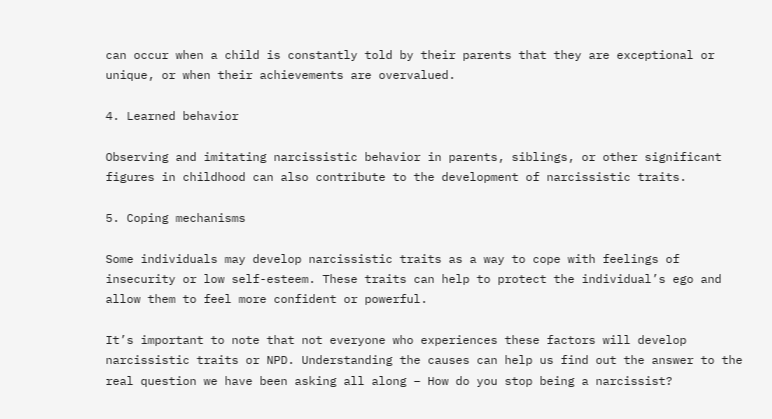can occur when a child is constantly told by their parents that they are exceptional or unique, or when their achievements are overvalued.

4. Learned behavior

Observing and imitating narcissistic behavior in parents, siblings, or other significant figures in childhood can also contribute to the development of narcissistic traits.

5. Coping mechanisms

Some individuals may develop narcissistic traits as a way to cope with feelings of insecurity or low self-esteem. These traits can help to protect the individual’s ego and allow them to feel more confident or powerful.

It’s important to note that not everyone who experiences these factors will develop narcissistic traits or NPD. Understanding the causes can help us find out the answer to the real question we have been asking all along – How do you stop being a narcissist?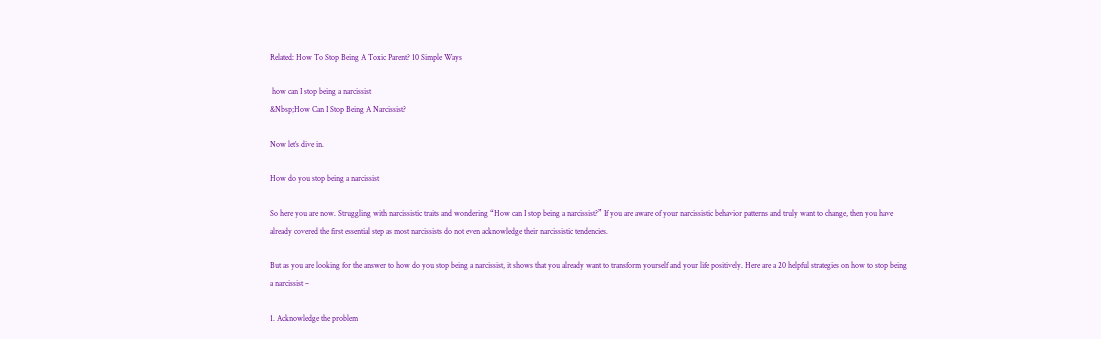Related: How To Stop Being A Toxic Parent? 10 Simple Ways

 how can I stop being a narcissist
&Nbsp;How Can I Stop Being A Narcissist?

Now let’s dive in.

How do you stop being a narcissist

So here you are now. Struggling with narcissistic traits and wondering “How can I stop being a narcissist?” If you are aware of your narcissistic behavior patterns and truly want to change, then you have already covered the first essential step as most narcissists do not even acknowledge their narcissistic tendencies.

But as you are looking for the answer to how do you stop being a narcissist, it shows that you already want to transform yourself and your life positively. Here are a 20 helpful strategies on how to stop being a narcissist –

1. Acknowledge the problem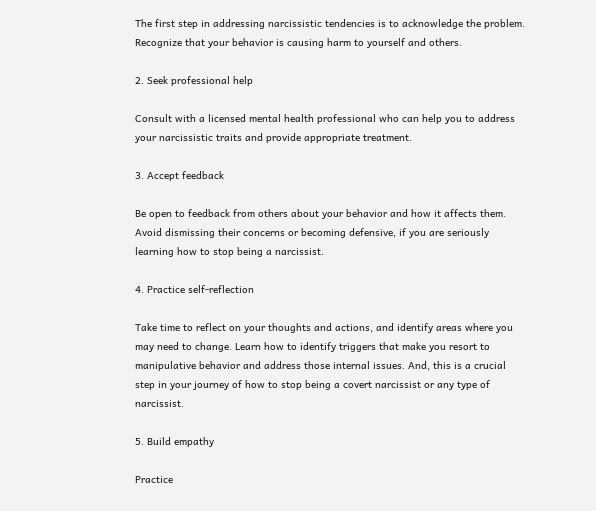The first step in addressing narcissistic tendencies is to acknowledge the problem. Recognize that your behavior is causing harm to yourself and others.

2. Seek professional help

Consult with a licensed mental health professional who can help you to address your narcissistic traits and provide appropriate treatment.

3. Accept feedback

Be open to feedback from others about your behavior and how it affects them. Avoid dismissing their concerns or becoming defensive, if you are seriously learning how to stop being a narcissist.

4. Practice self-reflection

Take time to reflect on your thoughts and actions, and identify areas where you may need to change. Learn how to identify triggers that make you resort to manipulative behavior and address those internal issues. And, this is a crucial step in your journey of how to stop being a covert narcissist or any type of narcissist.

5. Build empathy

Practice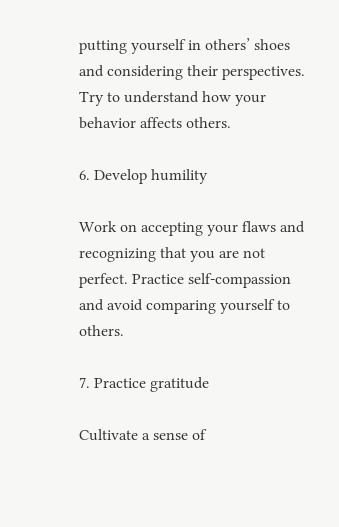putting yourself in others’ shoes and considering their perspectives. Try to understand how your behavior affects others.

6. Develop humility

Work on accepting your flaws and recognizing that you are not perfect. Practice self-compassion and avoid comparing yourself to others.

7. Practice gratitude

Cultivate a sense of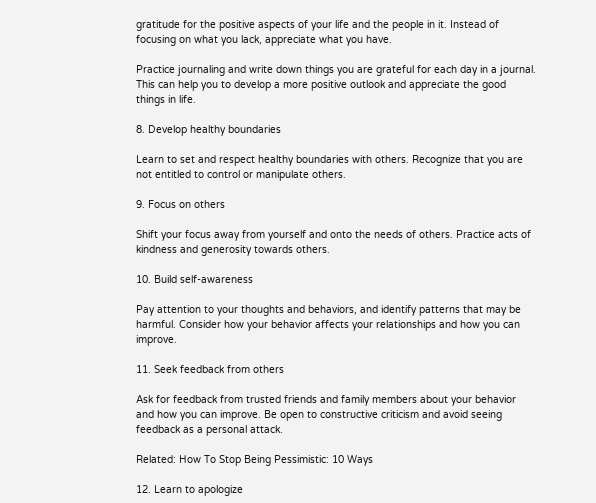gratitude for the positive aspects of your life and the people in it. Instead of focusing on what you lack, appreciate what you have.

Practice journaling and write down things you are grateful for each day in a journal. This can help you to develop a more positive outlook and appreciate the good things in life.

8. Develop healthy boundaries

Learn to set and respect healthy boundaries with others. Recognize that you are not entitled to control or manipulate others.

9. Focus on others

Shift your focus away from yourself and onto the needs of others. Practice acts of kindness and generosity towards others.

10. Build self-awareness

Pay attention to your thoughts and behaviors, and identify patterns that may be harmful. Consider how your behavior affects your relationships and how you can improve.

11. Seek feedback from others

Ask for feedback from trusted friends and family members about your behavior and how you can improve. Be open to constructive criticism and avoid seeing feedback as a personal attack.

Related: How To Stop Being Pessimistic: 10 Ways

12. Learn to apologize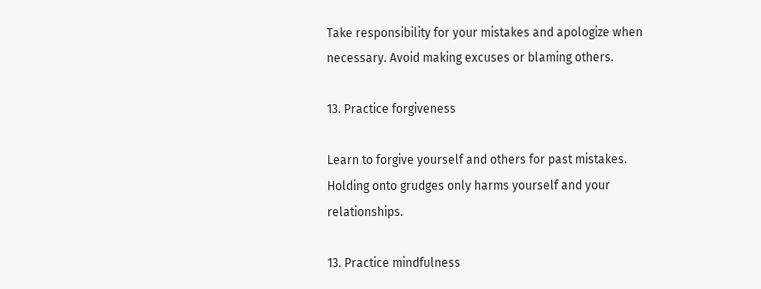Take responsibility for your mistakes and apologize when necessary. Avoid making excuses or blaming others.

13. Practice forgiveness

Learn to forgive yourself and others for past mistakes. Holding onto grudges only harms yourself and your relationships.

13. Practice mindfulness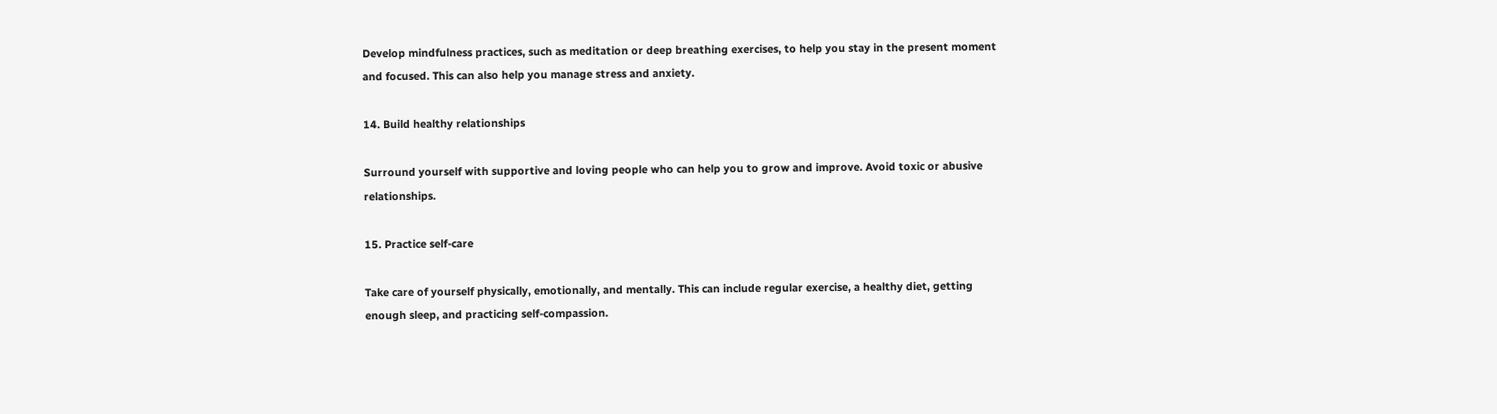Develop mindfulness practices, such as meditation or deep breathing exercises, to help you stay in the present moment and focused. This can also help you manage stress and anxiety.

14. Build healthy relationships

Surround yourself with supportive and loving people who can help you to grow and improve. Avoid toxic or abusive relationships.

15. Practice self-care

Take care of yourself physically, emotionally, and mentally. This can include regular exercise, a healthy diet, getting enough sleep, and practicing self-compassion.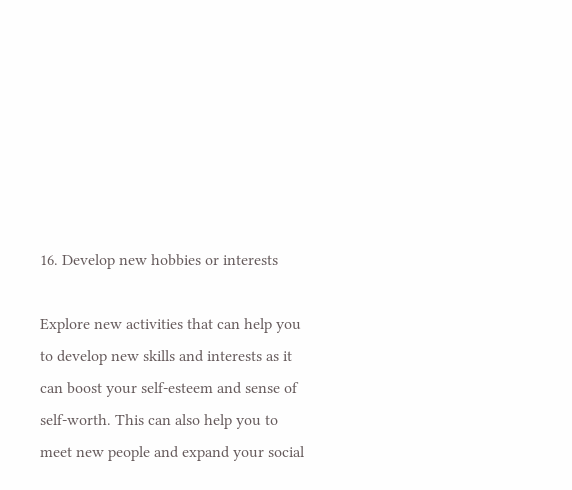16. Develop new hobbies or interests

Explore new activities that can help you to develop new skills and interests as it can boost your self-esteem and sense of self-worth. This can also help you to meet new people and expand your social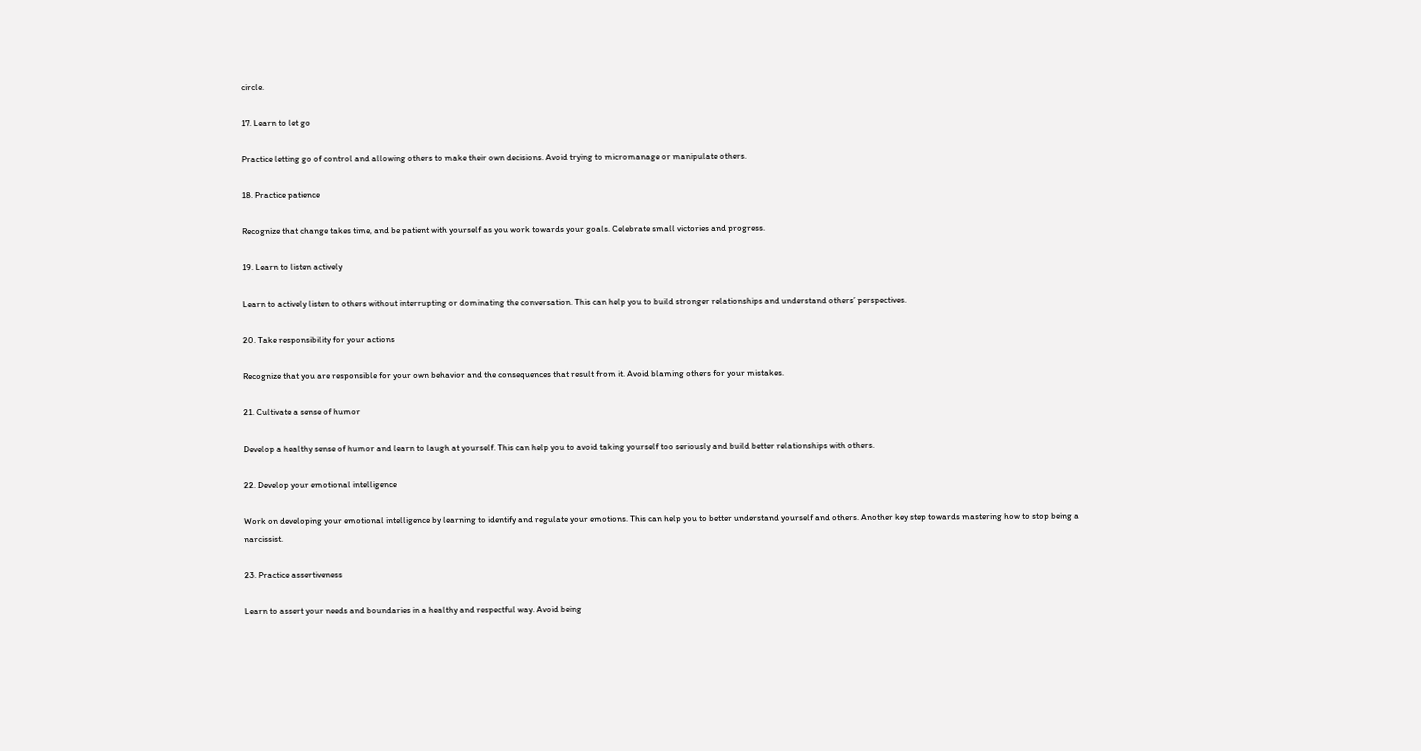circle.

17. Learn to let go

Practice letting go of control and allowing others to make their own decisions. Avoid trying to micromanage or manipulate others.

18. Practice patience

Recognize that change takes time, and be patient with yourself as you work towards your goals. Celebrate small victories and progress.

19. Learn to listen actively

Learn to actively listen to others without interrupting or dominating the conversation. This can help you to build stronger relationships and understand others’ perspectives.

20. Take responsibility for your actions

Recognize that you are responsible for your own behavior and the consequences that result from it. Avoid blaming others for your mistakes.

21. Cultivate a sense of humor

Develop a healthy sense of humor and learn to laugh at yourself. This can help you to avoid taking yourself too seriously and build better relationships with others.

22. Develop your emotional intelligence

Work on developing your emotional intelligence by learning to identify and regulate your emotions. This can help you to better understand yourself and others. Another key step towards mastering how to stop being a narcissist.

23. Practice assertiveness

Learn to assert your needs and boundaries in a healthy and respectful way. Avoid being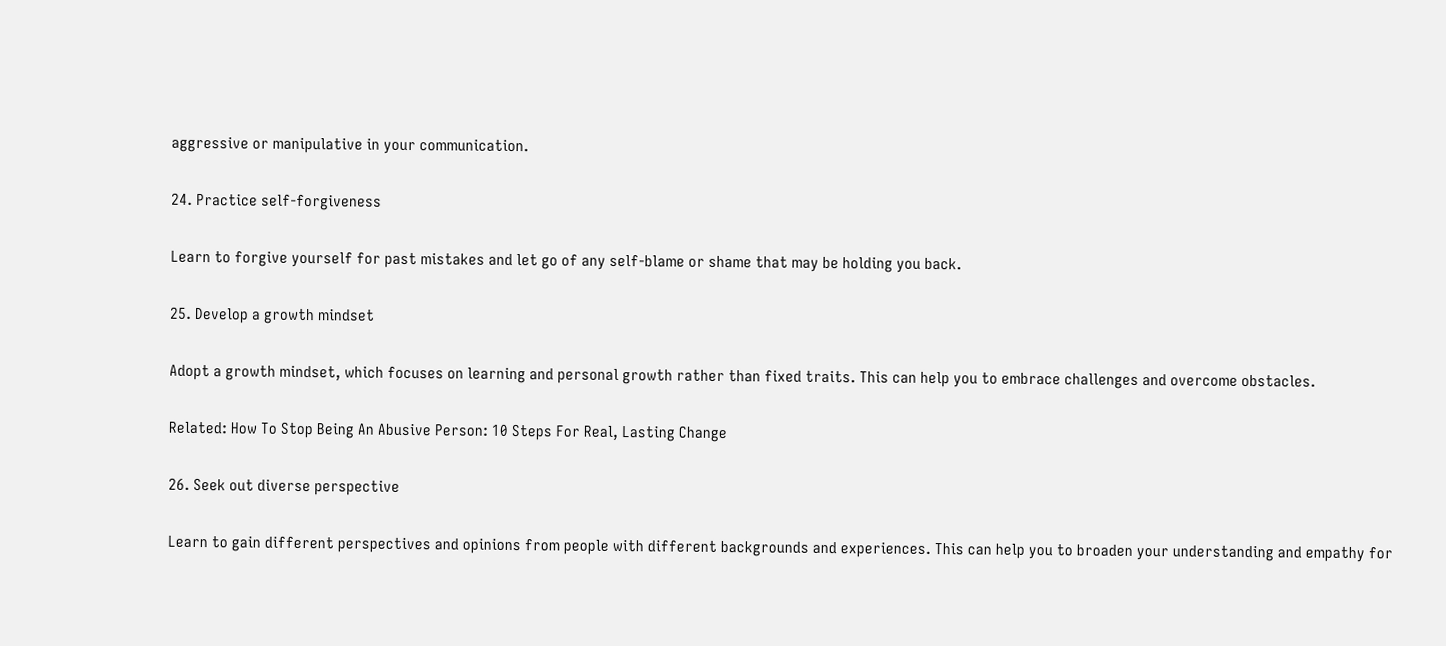aggressive or manipulative in your communication.

24. Practice self-forgiveness

Learn to forgive yourself for past mistakes and let go of any self-blame or shame that may be holding you back.

25. Develop a growth mindset

Adopt a growth mindset, which focuses on learning and personal growth rather than fixed traits. This can help you to embrace challenges and overcome obstacles.

Related: How To Stop Being An Abusive Person: 10 Steps For Real, Lasting Change

26. Seek out diverse perspective

Learn to gain different perspectives and opinions from people with different backgrounds and experiences. This can help you to broaden your understanding and empathy for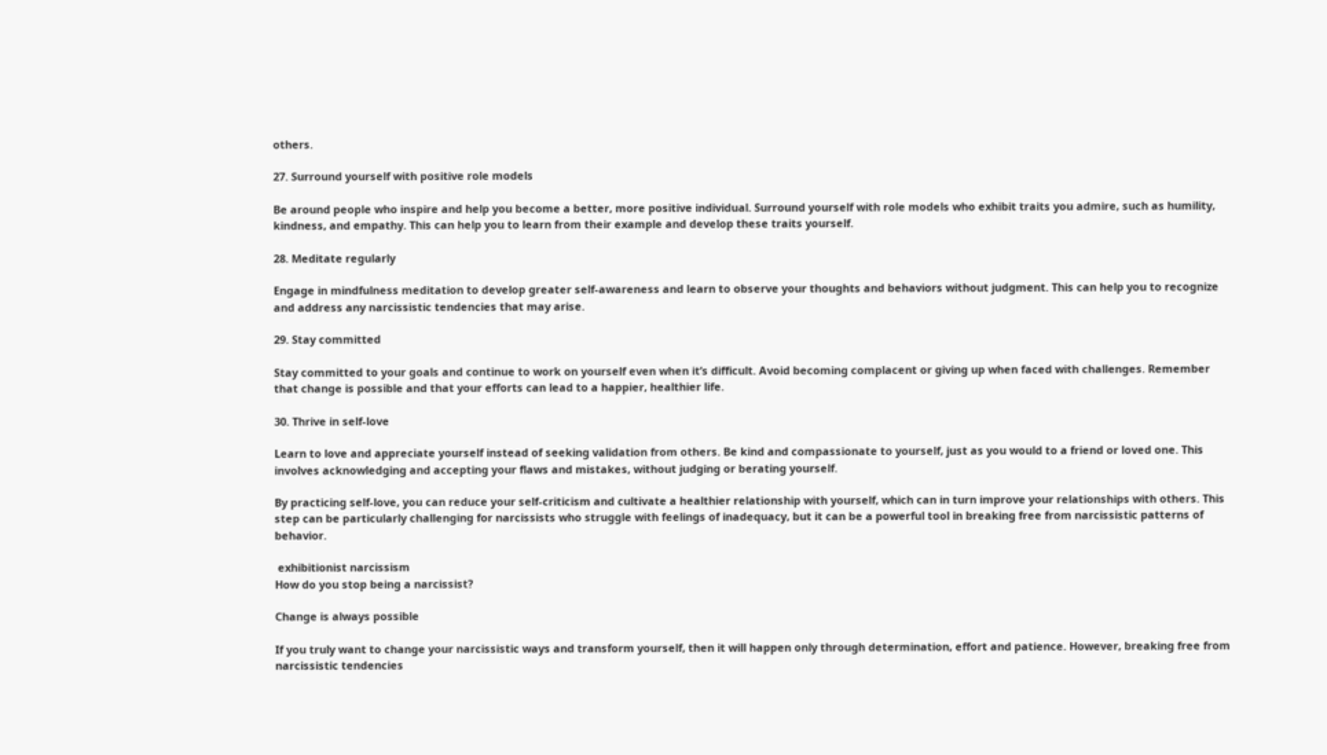others.

27. Surround yourself with positive role models

Be around people who inspire and help you become a better, more positive individual. Surround yourself with role models who exhibit traits you admire, such as humility, kindness, and empathy. This can help you to learn from their example and develop these traits yourself.

28. Meditate regularly

Engage in mindfulness meditation to develop greater self-awareness and learn to observe your thoughts and behaviors without judgment. This can help you to recognize and address any narcissistic tendencies that may arise.

29. Stay committed

Stay committed to your goals and continue to work on yourself even when it’s difficult. Avoid becoming complacent or giving up when faced with challenges. Remember that change is possible and that your efforts can lead to a happier, healthier life.

30. Thrive in self-love

Learn to love and appreciate yourself instead of seeking validation from others. Be kind and compassionate to yourself, just as you would to a friend or loved one. This involves acknowledging and accepting your flaws and mistakes, without judging or berating yourself.

By practicing self-love, you can reduce your self-criticism and cultivate a healthier relationship with yourself, which can in turn improve your relationships with others. This step can be particularly challenging for narcissists who struggle with feelings of inadequacy, but it can be a powerful tool in breaking free from narcissistic patterns of behavior.

 exhibitionist narcissism
How do you stop being a narcissist?

Change is always possible

If you truly want to change your narcissistic ways and transform yourself, then it will happen only through determination, effort and patience. However, breaking free from narcissistic tendencies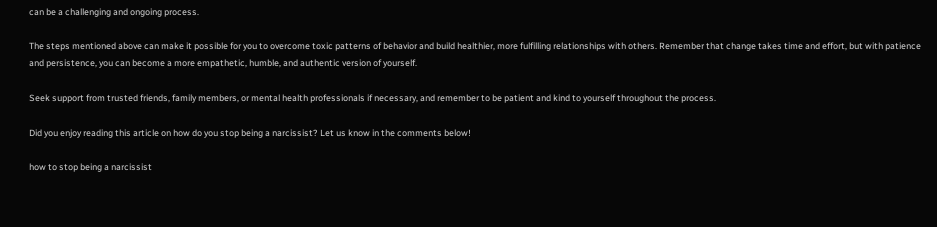can be a challenging and ongoing process.

The steps mentioned above can make it possible for you to overcome toxic patterns of behavior and build healthier, more fulfilling relationships with others. Remember that change takes time and effort, but with patience and persistence, you can become a more empathetic, humble, and authentic version of yourself.

Seek support from trusted friends, family members, or mental health professionals if necessary, and remember to be patient and kind to yourself throughout the process.

Did you enjoy reading this article on how do you stop being a narcissist? Let us know in the comments below!

how to stop being a narcissist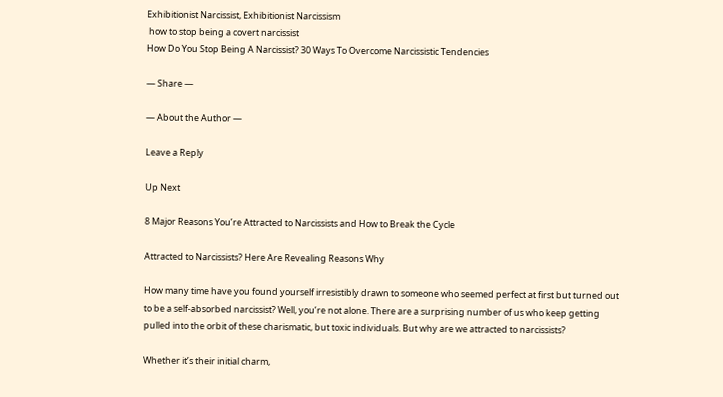Exhibitionist Narcissist, Exhibitionist Narcissism
 how to stop being a covert narcissist
How Do You Stop Being A Narcissist? 30 Ways To Overcome Narcissistic Tendencies

— Share —

— About the Author —

Leave a Reply

Up Next

8 Major Reasons You’re Attracted to Narcissists and How to Break the Cycle

Attracted to Narcissists? Here Are Revealing Reasons Why

How many time have you found yourself irresistibly drawn to someone who seemed perfect at first but turned out to be a self-absorbed narcissist? Well, you’re not alone. There are a surprising number of us who keep getting pulled into the orbit of these charismatic, but toxic individuals. But why are we attracted to narcissists?

Whether it’s their initial charm,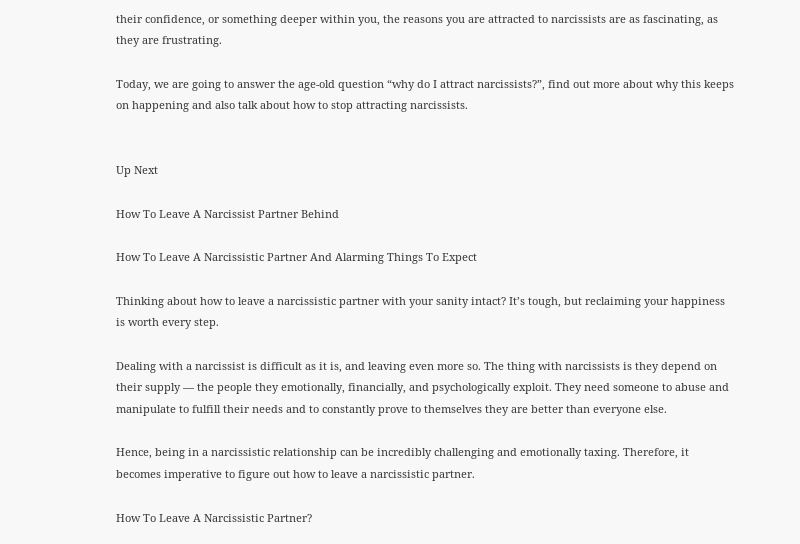their confidence, or something deeper within you, the reasons you are attracted to narcissists are as fascinating, as they are frustrating.

Today, we are going to answer the age-old question “why do I attract narcissists?”, find out more about why this keeps on happening and also talk about how to stop attracting narcissists.


Up Next

How To Leave A Narcissist Partner Behind

How To Leave A Narcissistic Partner And Alarming Things To Expect

Thinking about how to leave a narcissistic partner with your sanity intact? It’s tough, but reclaiming your happiness is worth every step.

Dealing with a narcissist is difficult as it is, and leaving even more so. The thing with narcissists is they depend on their supply — the people they emotionally, financially, and psychologically exploit. They need someone to abuse and manipulate to fulfill their needs and to constantly prove to themselves they are better than everyone else.

Hence, being in a narcissistic relationship can be incredibly challenging and emotionally taxing. Therefore, it becomes imperative to figure out how to leave a narcissistic partner.

How To Leave A Narcissistic Partner?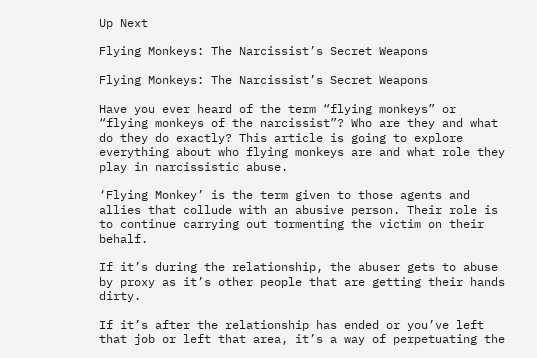Up Next

Flying Monkeys: The Narcissist’s Secret Weapons

Flying Monkeys: The Narcissist’s Secret Weapons

Have you ever heard of the term “flying monkeys” or “flying monkeys of the narcissist”? Who are they and what do they do exactly? This article is going to explore everything about who flying monkeys are and what role they play in narcissistic abuse.

‘Flying Monkey’ is the term given to those agents and allies that collude with an abusive person. Their role is to continue carrying out tormenting the victim on their behalf.

If it’s during the relationship, the abuser gets to abuse by proxy as it’s other people that are getting their hands dirty.

If it’s after the relationship has ended or you’ve left that job or left that area, it’s a way of perpetuating the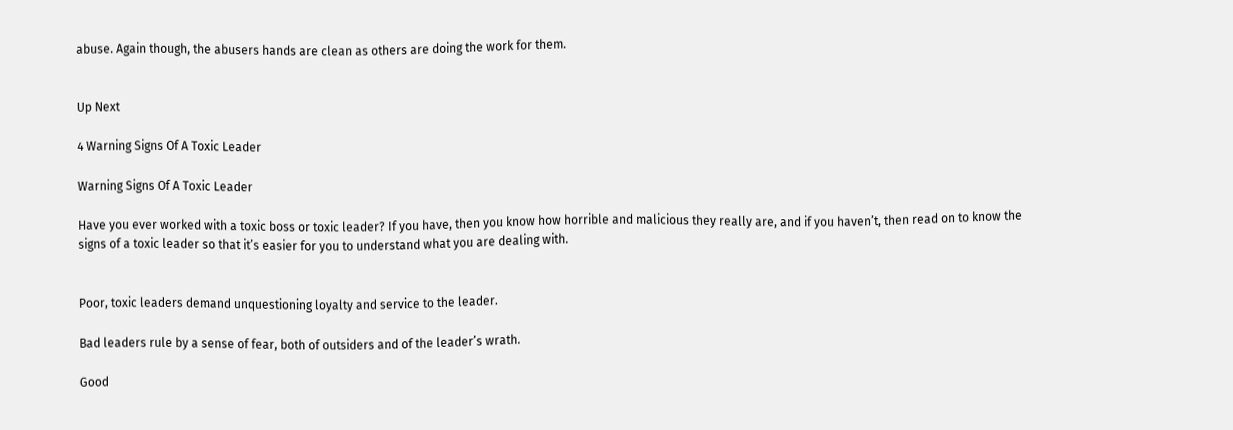abuse. Again though, the abusers hands are clean as others are doing the work for them.


Up Next

4 Warning Signs Of A Toxic Leader

Warning Signs Of A Toxic Leader

Have you ever worked with a toxic boss or toxic leader? If you have, then you know how horrible and malicious they really are, and if you haven’t, then read on to know the signs of a toxic leader so that it’s easier for you to understand what you are dealing with.


Poor, toxic leaders demand unquestioning loyalty and service to the leader.

Bad leaders rule by a sense of fear, both of outsiders and of the leader’s wrath.

Good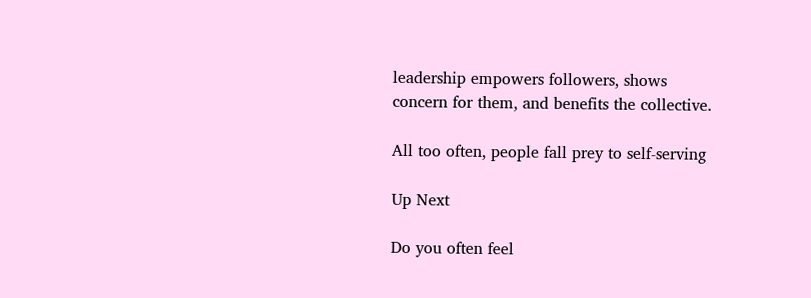leadership empowers followers, shows concern for them, and benefits the collective.

All too often, people fall prey to self-serving

Up Next

Do you often feel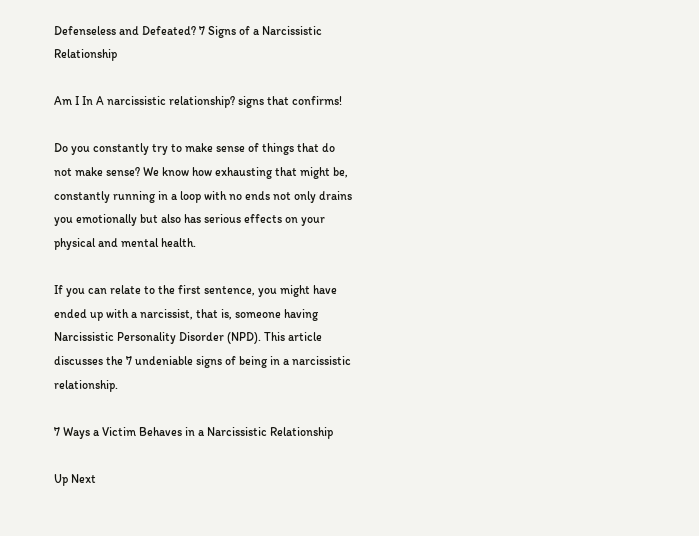Defenseless and Defeated? 7 Signs of a Narcissistic Relationship

Am I In A narcissistic relationship? signs that confirms!

Do you constantly try to make sense of things that do not make sense? We know how exhausting that might be, constantly running in a loop with no ends not only drains you emotionally but also has serious effects on your physical and mental health.

If you can relate to the first sentence, you might have ended up with a narcissist, that is, someone having Narcissistic Personality Disorder (NPD). This article discusses the 7 undeniable signs of being in a narcissistic relationship.

7 Ways a Victim Behaves in a Narcissistic Relationship

Up Next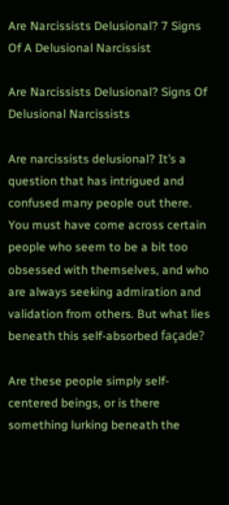Are Narcissists Delusional? 7 Signs Of A Delusional Narcissist

Are Narcissists Delusional? Signs Of Delusional Narcissists

Are narcissists delusional? It’s a question that has intrigued and confused many people out there. You must have come across certain people who seem to be a bit too obsessed with themselves, and who are always seeking admiration and validation from others. But what lies beneath this self-absorbed façade?

Are these people simply self-centered beings, or is there something lurking beneath the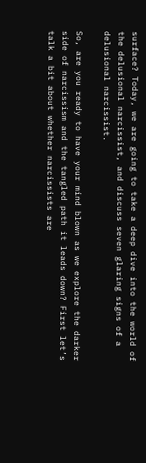surface? Today, we are going to take a deep dive into the world of the delusional narcissist, and discuss seven glaring signs of a delusional narcissist.

So, are you ready to have your mind blown as we explore the darker side of narcissism and the tangled path it leads down? First let’s talk a bit about whether narcissists are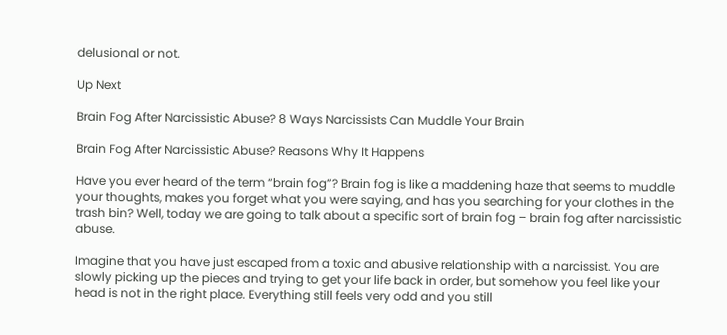delusional or not.

Up Next

Brain Fog After Narcissistic Abuse? 8 Ways Narcissists Can Muddle Your Brain

Brain Fog After Narcissistic Abuse? Reasons Why It Happens

Have you ever heard of the term “brain fog”? Brain fog is like a maddening haze that seems to muddle your thoughts, makes you forget what you were saying, and has you searching for your clothes in the trash bin? Well, today we are going to talk about a specific sort of brain fog – brain fog after narcissistic abuse.

Imagine that you have just escaped from a toxic and abusive relationship with a narcissist. You are slowly picking up the pieces and trying to get your life back in order, but somehow you feel like your head is not in the right place. Everything still feels very odd and you still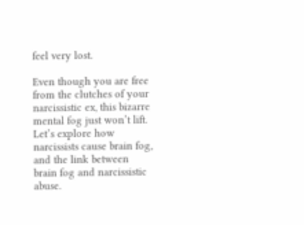feel very lost.

Even though you are free from the clutches of your narcissistic ex, this bizarre mental fog just won’t lift. Let’s explore how narcissists cause brain fog, and the link between brain fog and narcissistic abuse.